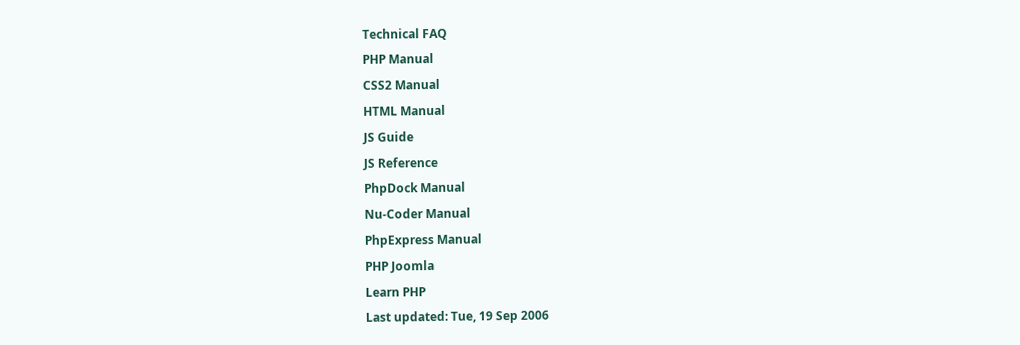Technical FAQ
PHP Manual
CSS2 Manual
HTML Manual
JS Guide
JS Reference
PhpDock Manual
Nu-Coder Manual
PhpExpress Manual
PHP Joomla
Learn PHP
Last updated: Tue, 19 Sep 2006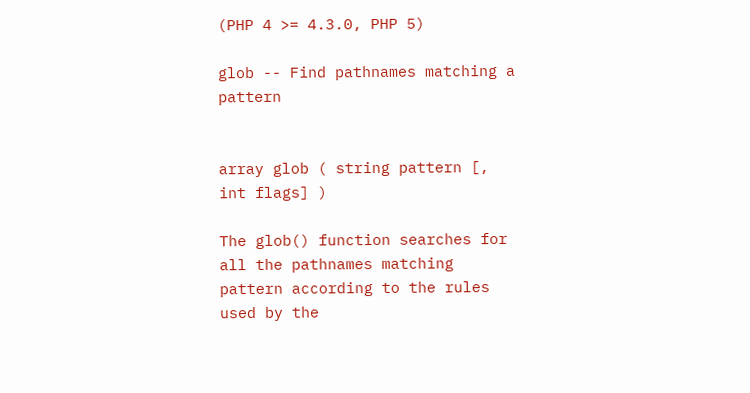(PHP 4 >= 4.3.0, PHP 5)

glob -- Find pathnames matching a pattern


array glob ( string pattern [, int flags] )

The glob() function searches for all the pathnames matching pattern according to the rules used by the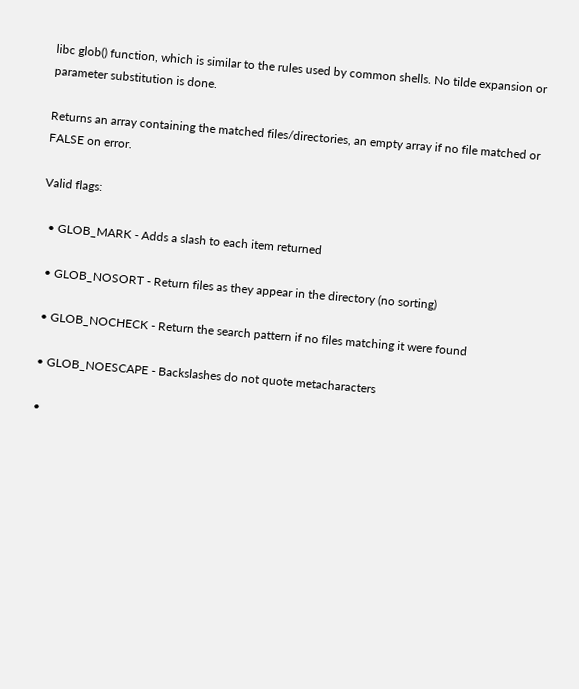libc glob() function, which is similar to the rules used by common shells. No tilde expansion or parameter substitution is done.

Returns an array containing the matched files/directories, an empty array if no file matched or FALSE on error.

Valid flags:

  • GLOB_MARK - Adds a slash to each item returned

  • GLOB_NOSORT - Return files as they appear in the directory (no sorting)

  • GLOB_NOCHECK - Return the search pattern if no files matching it were found

  • GLOB_NOESCAPE - Backslashes do not quote metacharacters

  •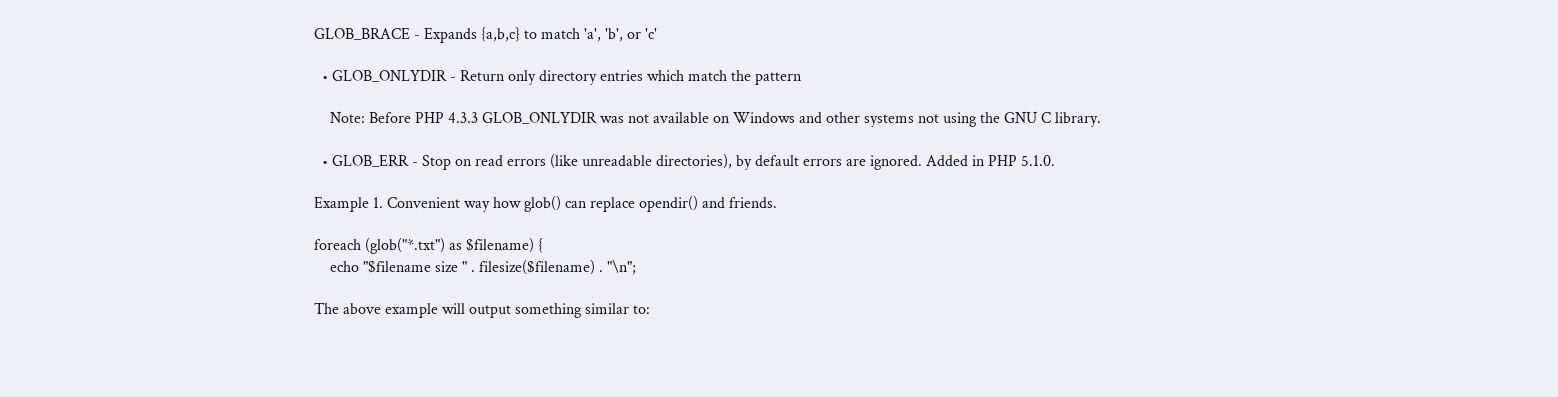GLOB_BRACE - Expands {a,b,c} to match 'a', 'b', or 'c'

  • GLOB_ONLYDIR - Return only directory entries which match the pattern

    Note: Before PHP 4.3.3 GLOB_ONLYDIR was not available on Windows and other systems not using the GNU C library.

  • GLOB_ERR - Stop on read errors (like unreadable directories), by default errors are ignored. Added in PHP 5.1.0.

Example 1. Convenient way how glob() can replace opendir() and friends.

foreach (glob("*.txt") as $filename) {
    echo "$filename size " . filesize($filename) . "\n";

The above example will output something similar to: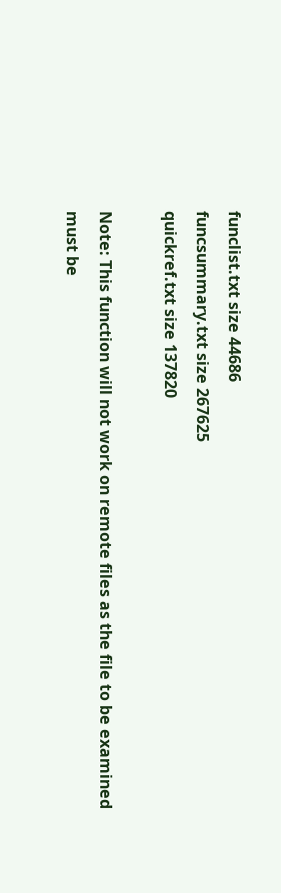funclist.txt size 44686
funcsummary.txt size 267625
quickref.txt size 137820

Note: This function will not work on remote files as the file to be examined must be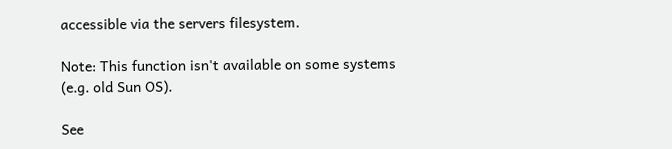accessible via the servers filesystem.

Note: This function isn't available on some systems (e.g. old Sun OS).

See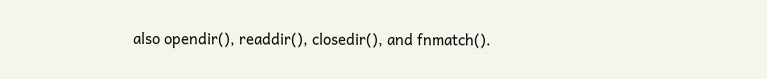also opendir(), readdir(), closedir(), and fnmatch().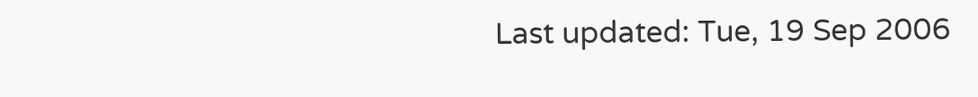Last updated: Tue, 19 Sep 2006